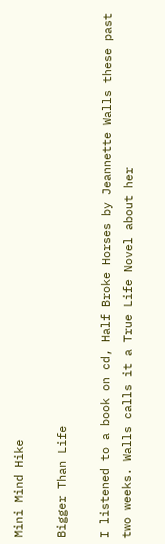Mini Mind Hike

Bigger Than Life

I listened to a book on cd, Half Broke Horses by Jeannette Walls these past two weeks. Walls calls it a True Life Novel about her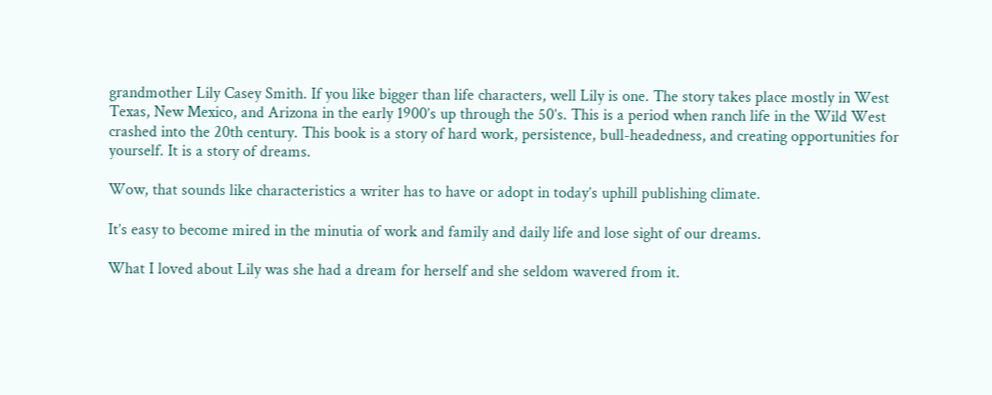grandmother Lily Casey Smith. If you like bigger than life characters, well Lily is one. The story takes place mostly in West Texas, New Mexico, and Arizona in the early 1900’s up through the 50’s. This is a period when ranch life in the Wild West crashed into the 20th century. This book is a story of hard work, persistence, bull-headedness, and creating opportunities for yourself. It is a story of dreams.

Wow, that sounds like characteristics a writer has to have or adopt in today’s uphill publishing climate.

It’s easy to become mired in the minutia of work and family and daily life and lose sight of our dreams.

What I loved about Lily was she had a dream for herself and she seldom wavered from it.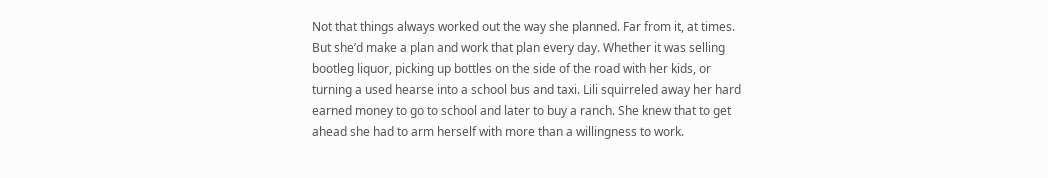Not that things always worked out the way she planned. Far from it, at times. But she’d make a plan and work that plan every day. Whether it was selling bootleg liquor, picking up bottles on the side of the road with her kids, or turning a used hearse into a school bus and taxi. Lili squirreled away her hard earned money to go to school and later to buy a ranch. She knew that to get ahead she had to arm herself with more than a willingness to work.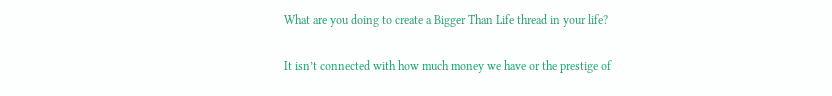What are you doing to create a Bigger Than Life thread in your life?

It isn’t connected with how much money we have or the prestige of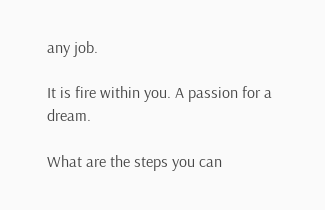any job.

It is fire within you. A passion for a dream.

What are the steps you can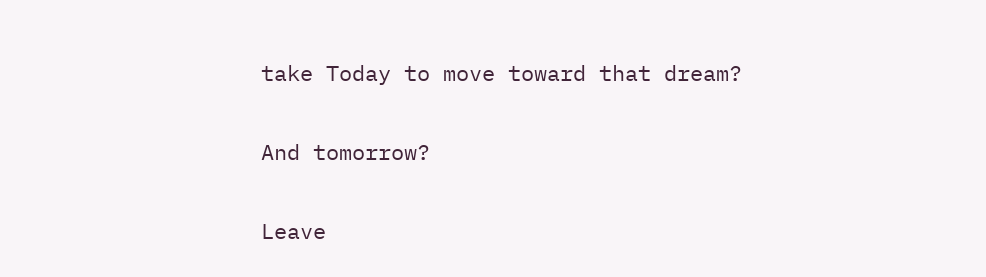take Today to move toward that dream?

And tomorrow?

Leave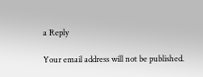a Reply

Your email address will not be published.